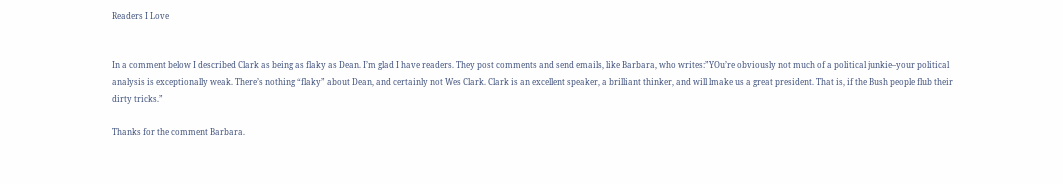Readers I Love


In a comment below I described Clark as being as flaky as Dean. I’m glad I have readers. They post comments and send emails, like Barbara, who writes:”YOu’re obviously not much of a political junkie–your political analysis is exceptionally weak. There’s nothing “flaky” about Dean, and certainly not Wes Clark. Clark is an excellent speaker, a brilliant thinker, and will lmake us a great president. That is, if the Bush people flub their dirty tricks.”

Thanks for the comment Barbara.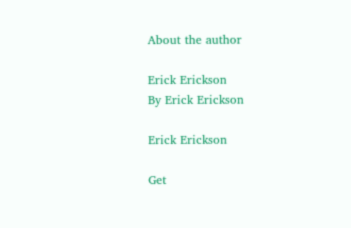About the author

Erick Erickson
By Erick Erickson

Erick Erickson

Get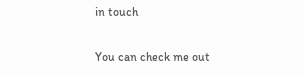in touch

You can check me out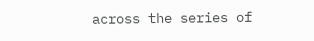across the series of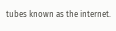tubes known as the internet.